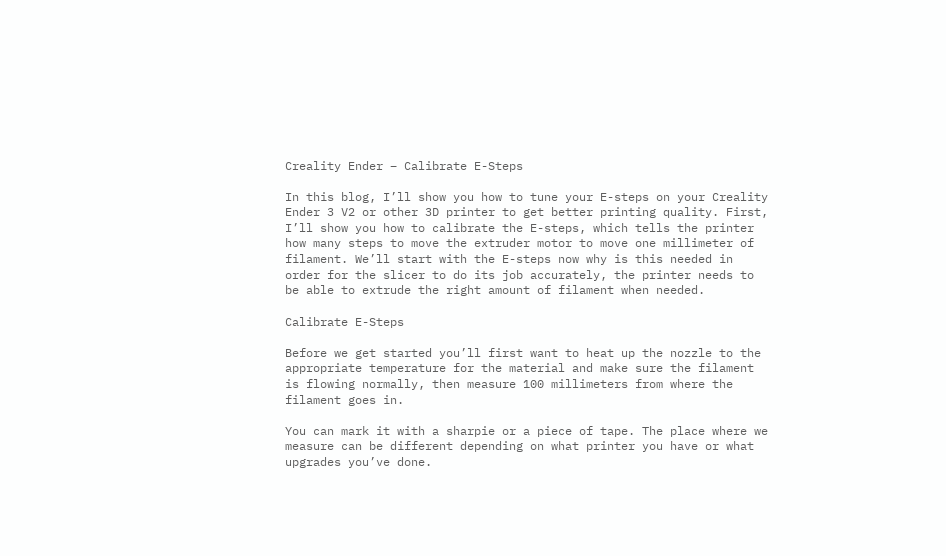Creality Ender – Calibrate E-Steps

In this blog, I’ll show you how to tune your E-steps on your Creality Ender 3 V2 or other 3D printer to get better printing quality. First, I’ll show you how to calibrate the E-steps, which tells the printer how many steps to move the extruder motor to move one millimeter of filament. We’ll start with the E-steps now why is this needed in order for the slicer to do its job accurately, the printer needs to be able to extrude the right amount of filament when needed.

Calibrate E-Steps

Before we get started you’ll first want to heat up the nozzle to the appropriate temperature for the material and make sure the filament is flowing normally, then measure 100 millimeters from where the filament goes in.

You can mark it with a sharpie or a piece of tape. The place where we measure can be different depending on what printer you have or what upgrades you’ve done.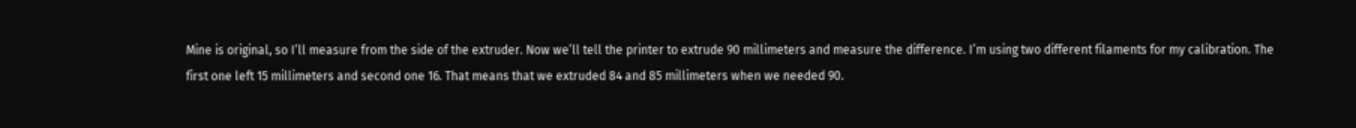Mine is original, so I’ll measure from the side of the extruder. Now we’ll tell the printer to extrude 90 millimeters and measure the difference. I’m using two different filaments for my calibration. The first one left 15 millimeters and second one 16. That means that we extruded 84 and 85 millimeters when we needed 90.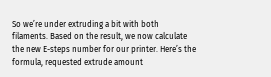So we’re under extruding a bit with both filaments. Based on the result, we now calculate the new E-steps number for our printer. Here’s the formula, requested extrude amount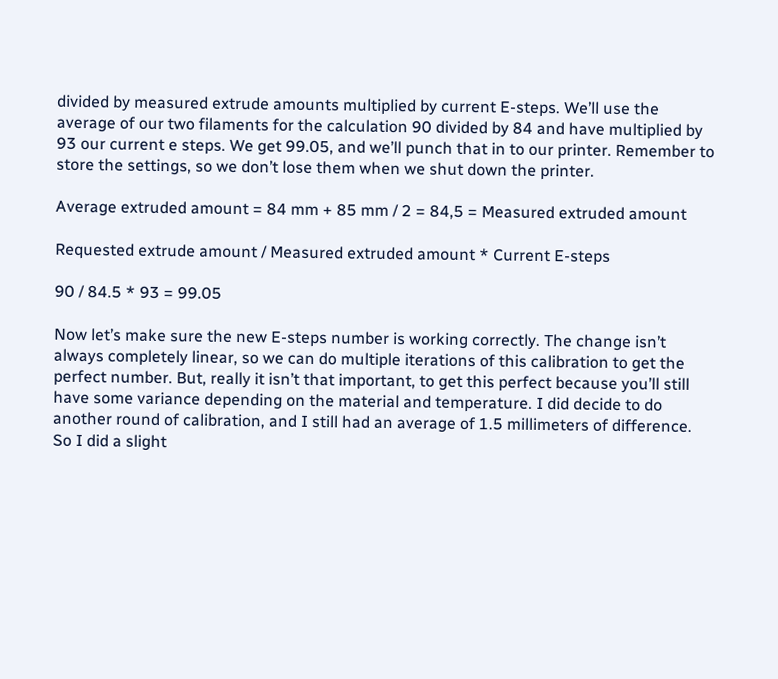divided by measured extrude amounts multiplied by current E-steps. We’ll use the average of our two filaments for the calculation 90 divided by 84 and have multiplied by 93 our current e steps. We get 99.05, and we’ll punch that in to our printer. Remember to store the settings, so we don’t lose them when we shut down the printer.

Average extruded amount = 84 mm + 85 mm / 2 = 84,5 = Measured extruded amount

Requested extrude amount / Measured extruded amount * Current E-steps

90 / 84.5 * 93 = 99.05

Now let’s make sure the new E-steps number is working correctly. The change isn’t always completely linear, so we can do multiple iterations of this calibration to get the perfect number. But, really it isn’t that important, to get this perfect because you’ll still have some variance depending on the material and temperature. I did decide to do another round of calibration, and I still had an average of 1.5 millimeters of difference. So I did a slight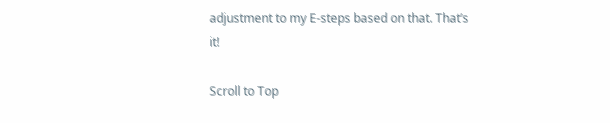adjustment to my E-steps based on that. That’s it!

Scroll to Top